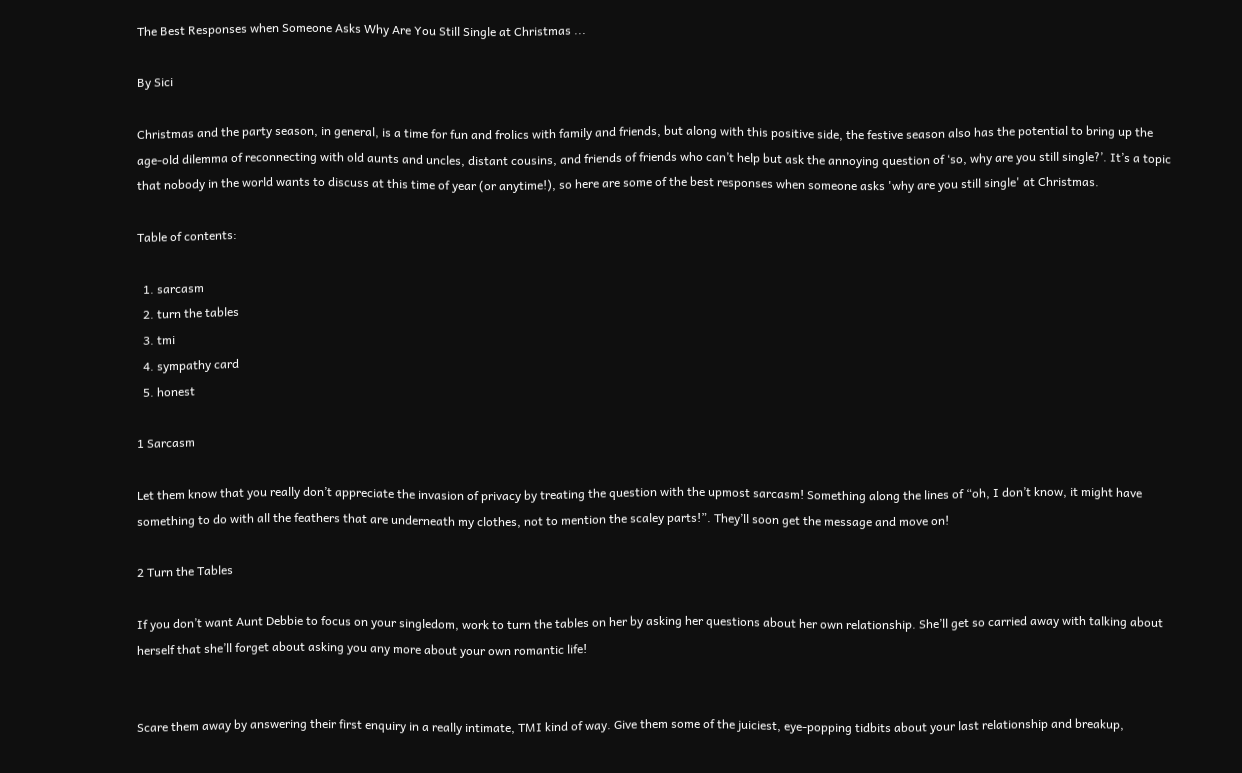The Best Responses when Someone Asks Why Are You Still Single at Christmas ...

By Sici

Christmas and the party season, in general, is a time for fun and frolics with family and friends, but along with this positive side, the festive season also has the potential to bring up the age-old dilemma of reconnecting with old aunts and uncles, distant cousins, and friends of friends who can’t help but ask the annoying question of ‘so, why are you still single?’. It’s a topic that nobody in the world wants to discuss at this time of year (or anytime!), so here are some of the best responses when someone asks 'why are you still single' at Christmas.

Table of contents:

  1. sarcasm
  2. turn the tables
  3. tmi
  4. sympathy card
  5. honest

1 Sarcasm

Let them know that you really don’t appreciate the invasion of privacy by treating the question with the upmost sarcasm! Something along the lines of “oh, I don’t know, it might have something to do with all the feathers that are underneath my clothes, not to mention the scaley parts!”. They’ll soon get the message and move on!

2 Turn the Tables

If you don’t want Aunt Debbie to focus on your singledom, work to turn the tables on her by asking her questions about her own relationship. She’ll get so carried away with talking about herself that she’ll forget about asking you any more about your own romantic life!


Scare them away by answering their first enquiry in a really intimate, TMI kind of way. Give them some of the juiciest, eye-popping tidbits about your last relationship and breakup,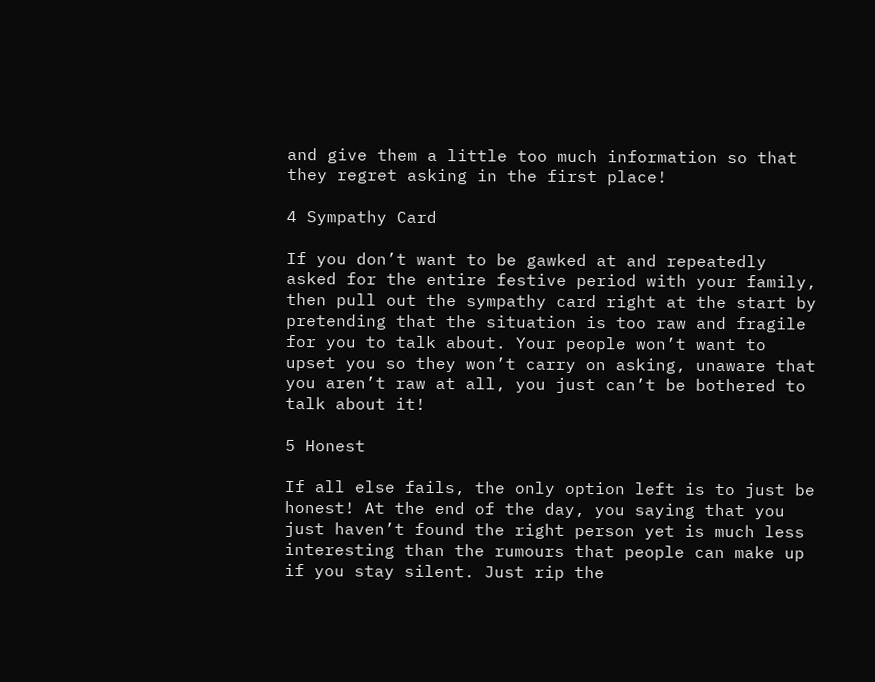and give them a little too much information so that they regret asking in the first place!

4 Sympathy Card

If you don’t want to be gawked at and repeatedly asked for the entire festive period with your family, then pull out the sympathy card right at the start by pretending that the situation is too raw and fragile for you to talk about. Your people won’t want to upset you so they won’t carry on asking, unaware that you aren’t raw at all, you just can’t be bothered to talk about it!

5 Honest

If all else fails, the only option left is to just be honest! At the end of the day, you saying that you just haven’t found the right person yet is much less interesting than the rumours that people can make up if you stay silent. Just rip the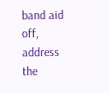band aid off, address the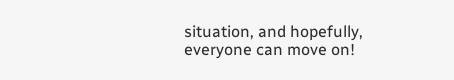situation, and hopefully, everyone can move on!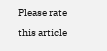Please rate this article